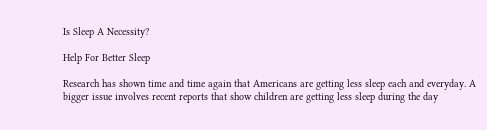Is Sleep A Necessity?

Help For Better Sleep

Research has shown time and time again that Americans are getting less sleep each and everyday. A bigger issue involves recent reports that show children are getting less sleep during the day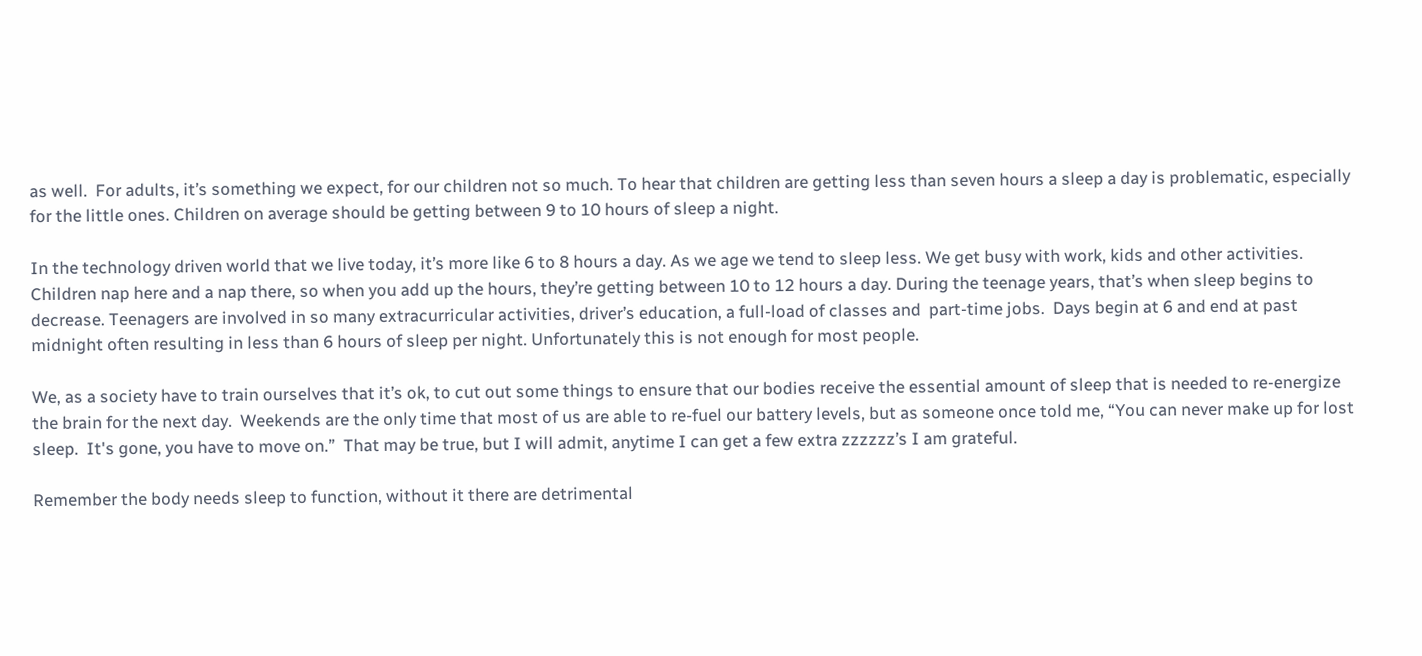as well.  For adults, it’s something we expect, for our children not so much. To hear that children are getting less than seven hours a sleep a day is problematic, especially for the little ones. Children on average should be getting between 9 to 10 hours of sleep a night.

In the technology driven world that we live today, it’s more like 6 to 8 hours a day. As we age we tend to sleep less. We get busy with work, kids and other activities.  Children nap here and a nap there, so when you add up the hours, they’re getting between 10 to 12 hours a day. During the teenage years, that’s when sleep begins to decrease. Teenagers are involved in so many extracurricular activities, driver’s education, a full-load of classes and  part-time jobs.  Days begin at 6 and end at past midnight often resulting in less than 6 hours of sleep per night. Unfortunately this is not enough for most people.

We, as a society have to train ourselves that it’s ok, to cut out some things to ensure that our bodies receive the essential amount of sleep that is needed to re-energize the brain for the next day.  Weekends are the only time that most of us are able to re-fuel our battery levels, but as someone once told me, “You can never make up for lost sleep.  It's gone, you have to move on.”  That may be true, but I will admit, anytime I can get a few extra zzzzzz’s I am grateful.

Remember the body needs sleep to function, without it there are detrimental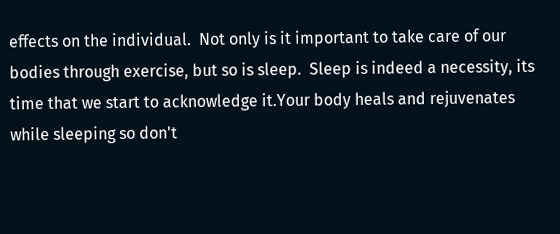effects on the individual.  Not only is it important to take care of our bodies through exercise, but so is sleep.  Sleep is indeed a necessity, its time that we start to acknowledge it.Your body heals and rejuvenates while sleeping so don't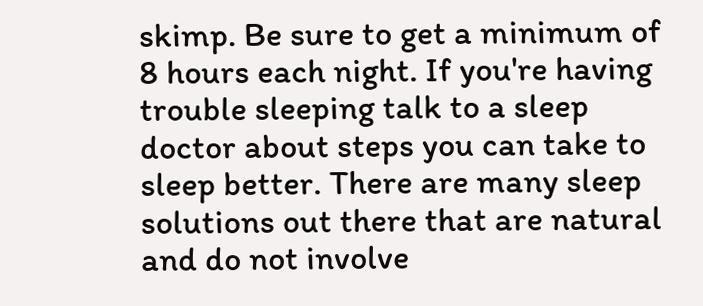skimp. Be sure to get a minimum of 8 hours each night. If you're having trouble sleeping talk to a sleep doctor about steps you can take to sleep better. There are many sleep solutions out there that are natural and do not involve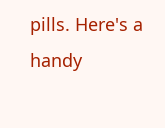pills. Here's a handy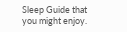Sleep Guide that you might enjoy.